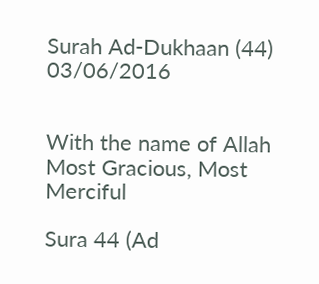Surah Ad-Dukhaan (44) 03/06/2016


With the name of Allah Most Gracious, Most Merciful

Sura 44 (Ad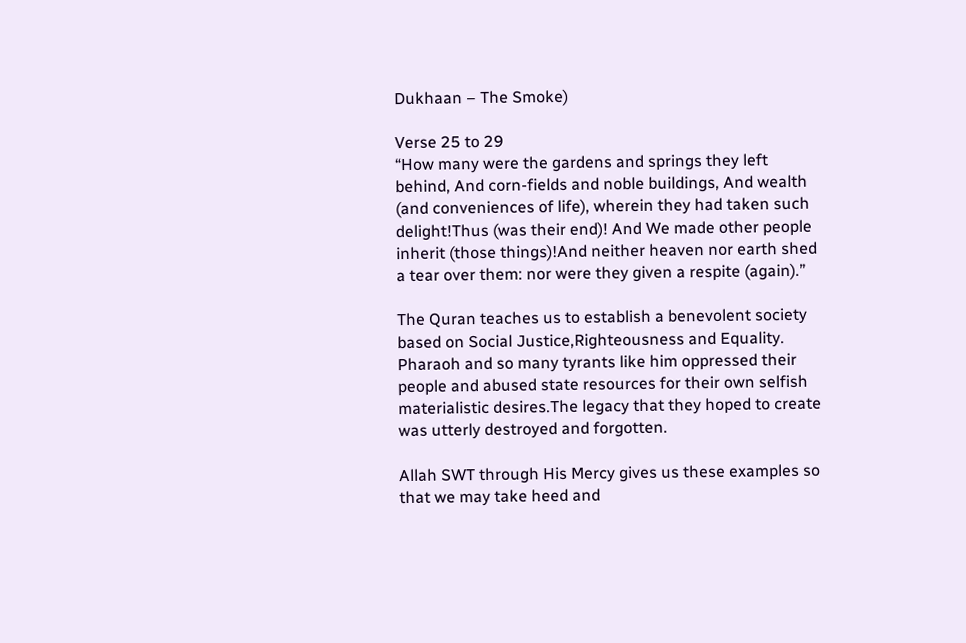Dukhaan – The Smoke)

Verse 25 to 29
“How many were the gardens and springs they left behind, And corn-fields and noble buildings, And wealth (and conveniences of life), wherein they had taken such delight!Thus (was their end)! And We made other people inherit (those things)!And neither heaven nor earth shed a tear over them: nor were they given a respite (again).”

The Quran teaches us to establish a benevolent society based on Social Justice,Righteousness and Equality. Pharaoh and so many tyrants like him oppressed their people and abused state resources for their own selfish materialistic desires.The legacy that they hoped to create was utterly destroyed and forgotten.

Allah SWT through His Mercy gives us these examples so that we may take heed and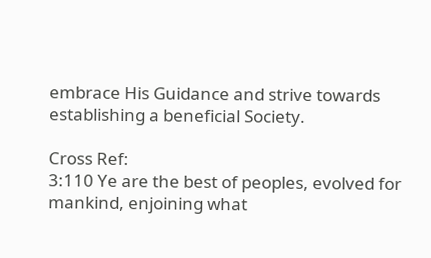embrace His Guidance and strive towards establishing a beneficial Society.

Cross Ref:
3:110 Ye are the best of peoples, evolved for mankind, enjoining what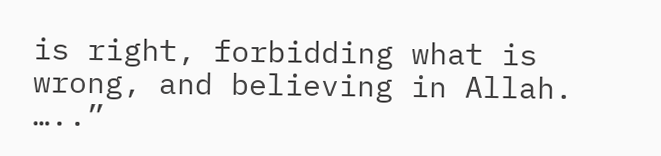is right, forbidding what is wrong, and believing in Allah. …..”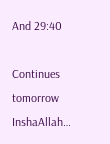And 29:40

Continues tomorrow InshaAllah…